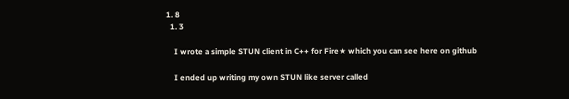1. 8
  1. 3

    I wrote a simple STUN client in C++ for Fire★ which you can see here on github

    I ended up writing my own STUN like server called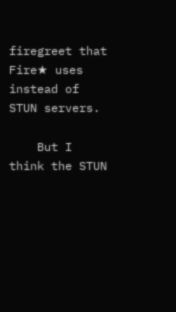firegreet that Fire★ uses instead of STUN servers.

    But I think the STUN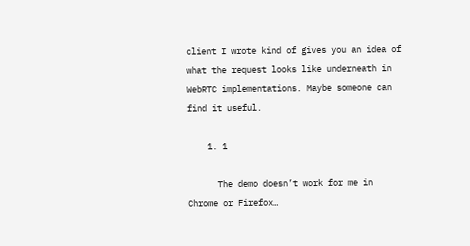client I wrote kind of gives you an idea of what the request looks like underneath in WebRTC implementations. Maybe someone can find it useful.

    1. 1

      The demo doesn’t work for me in Chrome or Firefox…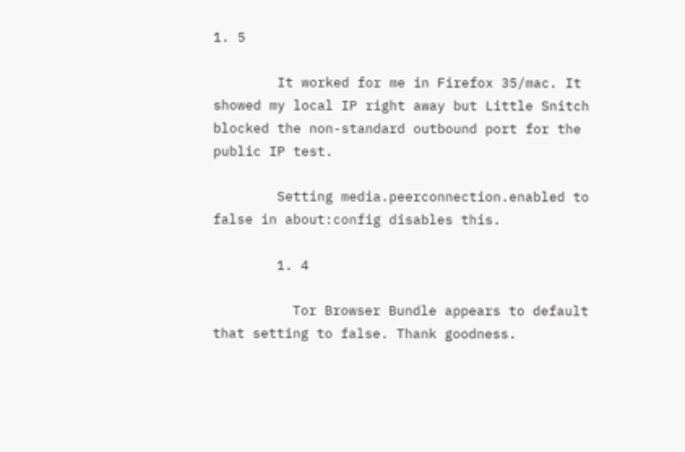1. 5

        It worked for me in Firefox 35/mac. It showed my local IP right away but Little Snitch blocked the non-standard outbound port for the public IP test.

        Setting media.peerconnection.enabled to false in about:config disables this.

        1. 4

          Tor Browser Bundle appears to default that setting to false. Thank goodness.